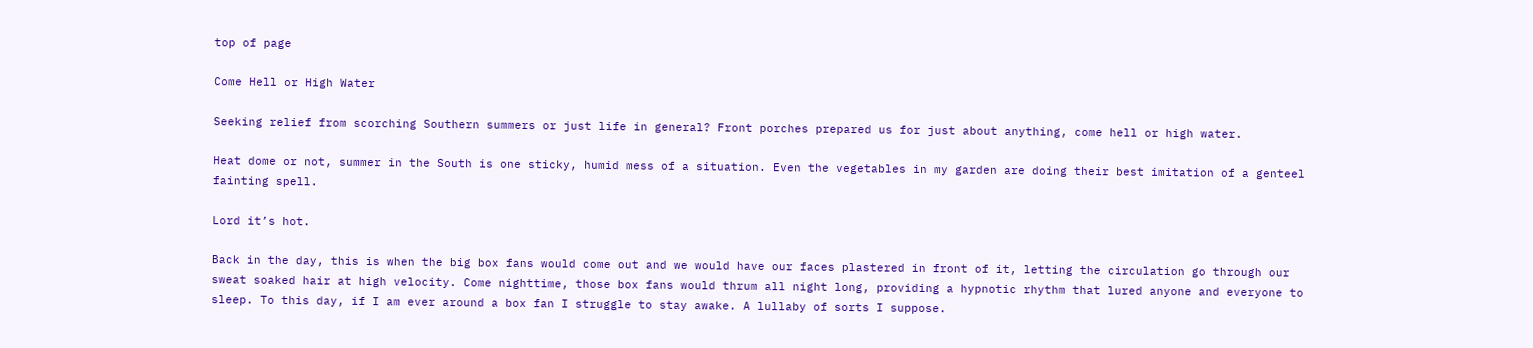top of page

Come Hell or High Water

Seeking relief from scorching Southern summers or just life in general? Front porches prepared us for just about anything, come hell or high water.

Heat dome or not, summer in the South is one sticky, humid mess of a situation. Even the vegetables in my garden are doing their best imitation of a genteel fainting spell.

Lord it’s hot.

Back in the day, this is when the big box fans would come out and we would have our faces plastered in front of it, letting the circulation go through our sweat soaked hair at high velocity. Come nighttime, those box fans would thrum all night long, providing a hypnotic rhythm that lured anyone and everyone to sleep. To this day, if I am ever around a box fan I struggle to stay awake. A lullaby of sorts I suppose.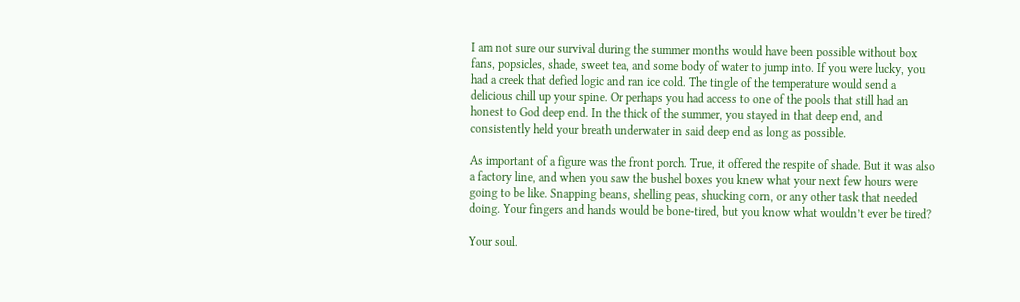I am not sure our survival during the summer months would have been possible without box fans, popsicles, shade, sweet tea, and some body of water to jump into. If you were lucky, you had a creek that defied logic and ran ice cold. The tingle of the temperature would send a delicious chill up your spine. Or perhaps you had access to one of the pools that still had an honest to God deep end. In the thick of the summer, you stayed in that deep end, and consistently held your breath underwater in said deep end as long as possible.

As important of a figure was the front porch. True, it offered the respite of shade. But it was also a factory line, and when you saw the bushel boxes you knew what your next few hours were going to be like. Snapping beans, shelling peas, shucking corn, or any other task that needed doing. Your fingers and hands would be bone-tired, but you know what wouldn’t ever be tired?

Your soul.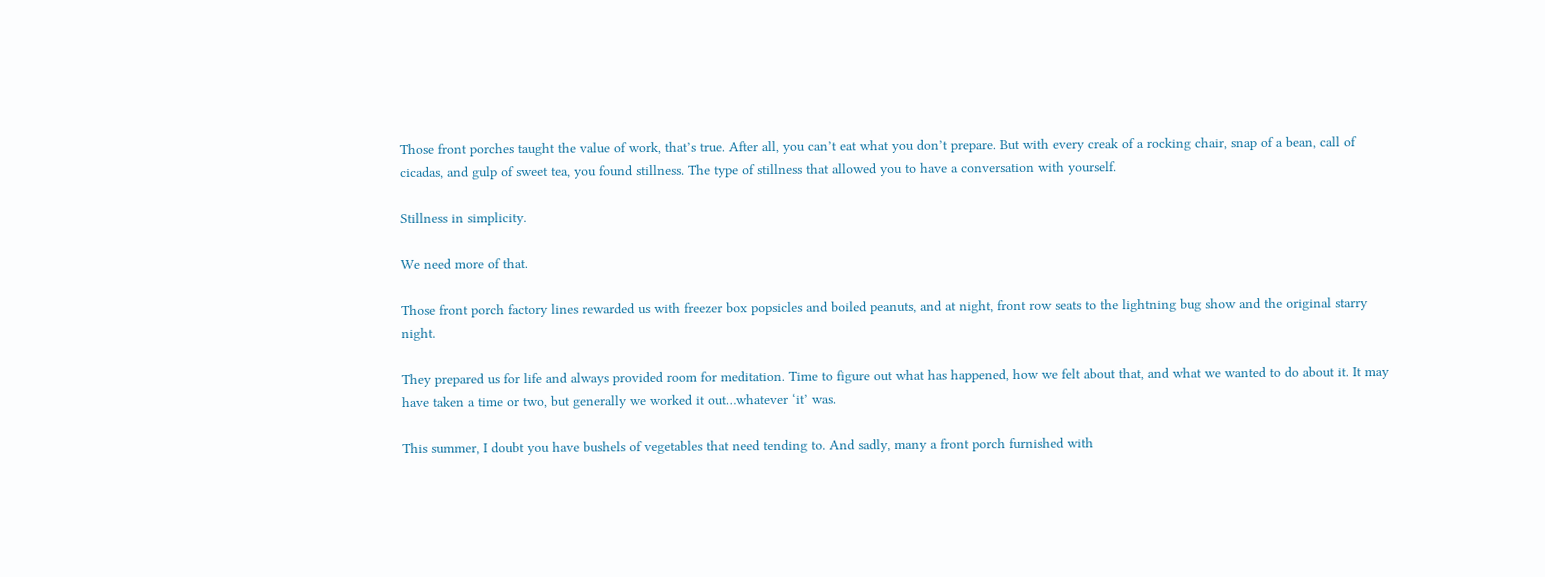Those front porches taught the value of work, that’s true. After all, you can’t eat what you don’t prepare. But with every creak of a rocking chair, snap of a bean, call of cicadas, and gulp of sweet tea, you found stillness. The type of stillness that allowed you to have a conversation with yourself.

Stillness in simplicity.

We need more of that.

Those front porch factory lines rewarded us with freezer box popsicles and boiled peanuts, and at night, front row seats to the lightning bug show and the original starry night.

They prepared us for life and always provided room for meditation. Time to figure out what has happened, how we felt about that, and what we wanted to do about it. It may have taken a time or two, but generally we worked it out…whatever ‘it’ was.

This summer, I doubt you have bushels of vegetables that need tending to. And sadly, many a front porch furnished with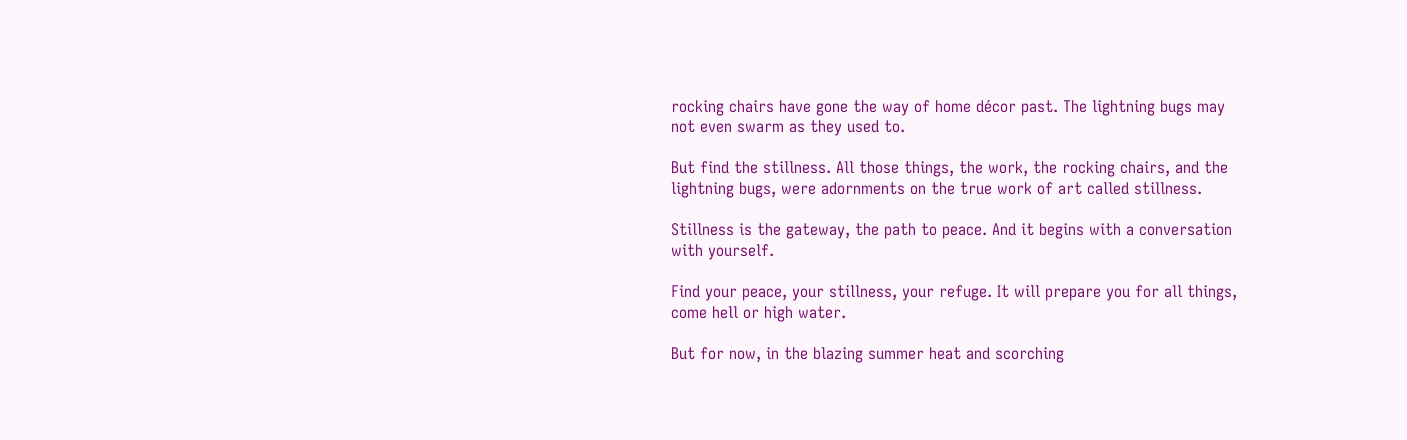rocking chairs have gone the way of home décor past. The lightning bugs may not even swarm as they used to.

But find the stillness. All those things, the work, the rocking chairs, and the lightning bugs, were adornments on the true work of art called stillness.

Stillness is the gateway, the path to peace. And it begins with a conversation with yourself.

Find your peace, your stillness, your refuge. It will prepare you for all things, come hell or high water.

But for now, in the blazing summer heat and scorching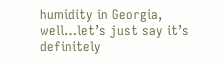humidity in Georgia, well…let’s just say it’s definitely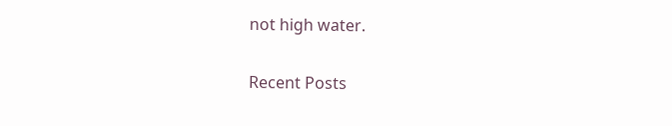not high water.

Recent Posts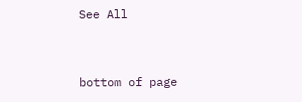See All


bottom of page